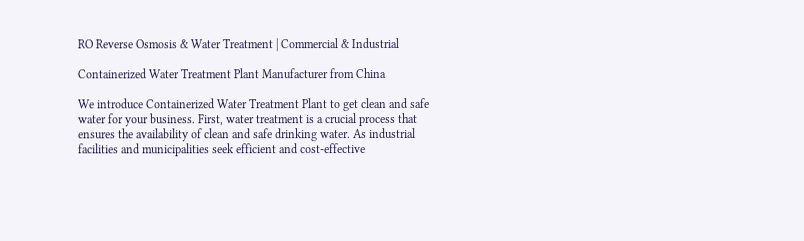RO Reverse Osmosis & Water Treatment | Commercial & Industrial

Containerized Water Treatment Plant Manufacturer from China

We introduce Containerized Water Treatment Plant to get clean and safe water for your business. First, water treatment is a crucial process that ensures the availability of clean and safe drinking water. As industrial facilities and municipalities seek efficient and cost-effective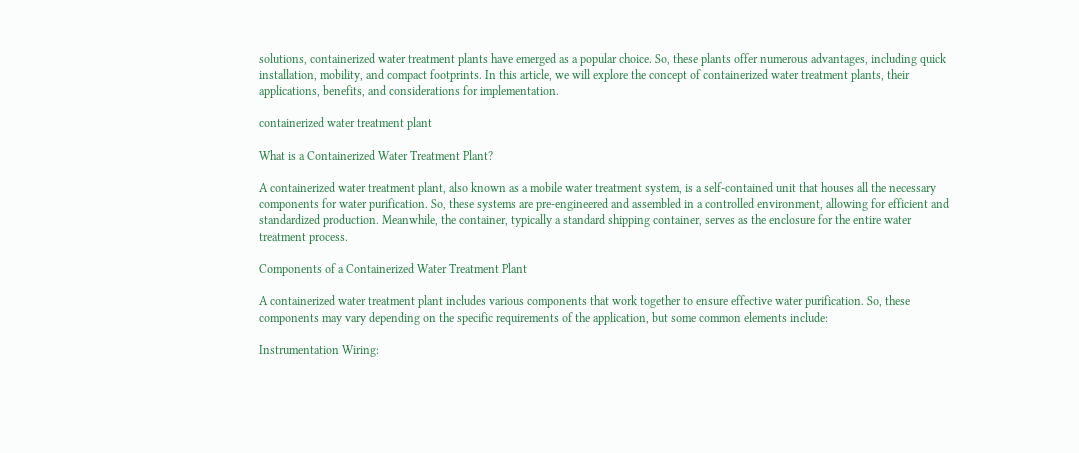solutions, containerized water treatment plants have emerged as a popular choice. So, these plants offer numerous advantages, including quick installation, mobility, and compact footprints. In this article, we will explore the concept of containerized water treatment plants, their applications, benefits, and considerations for implementation.

containerized water treatment plant

What is a Containerized Water Treatment Plant?

A containerized water treatment plant, also known as a mobile water treatment system, is a self-contained unit that houses all the necessary components for water purification. So, these systems are pre-engineered and assembled in a controlled environment, allowing for efficient and standardized production. Meanwhile, the container, typically a standard shipping container, serves as the enclosure for the entire water treatment process.

Components of a Containerized Water Treatment Plant

A containerized water treatment plant includes various components that work together to ensure effective water purification. So, these components may vary depending on the specific requirements of the application, but some common elements include:

Instrumentation Wiring: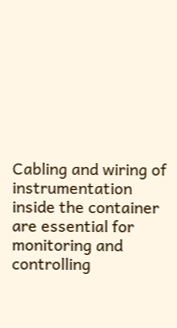Cabling and wiring of instrumentation inside the container are essential for monitoring and controlling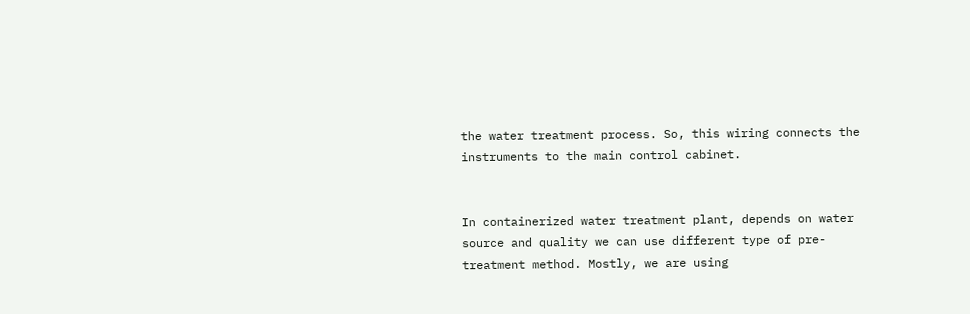the water treatment process. So, this wiring connects the instruments to the main control cabinet.


In containerized water treatment plant, depends on water source and quality we can use different type of pre-treatment method. Mostly, we are using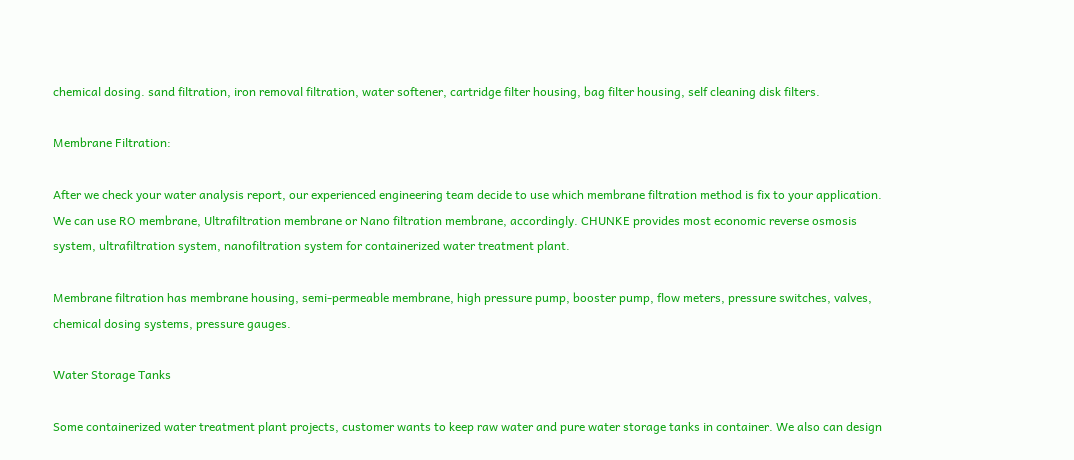chemical dosing. sand filtration, iron removal filtration, water softener, cartridge filter housing, bag filter housing, self cleaning disk filters.

Membrane Filtration:

After we check your water analysis report, our experienced engineering team decide to use which membrane filtration method is fix to your application. We can use RO membrane, Ultrafiltration membrane or Nano filtration membrane, accordingly. CHUNKE provides most economic reverse osmosis system, ultrafiltration system, nanofiltration system for containerized water treatment plant.

Membrane filtration has membrane housing, semi-permeable membrane, high pressure pump, booster pump, flow meters, pressure switches, valves, chemical dosing systems, pressure gauges.

Water Storage Tanks

Some containerized water treatment plant projects, customer wants to keep raw water and pure water storage tanks in container. We also can design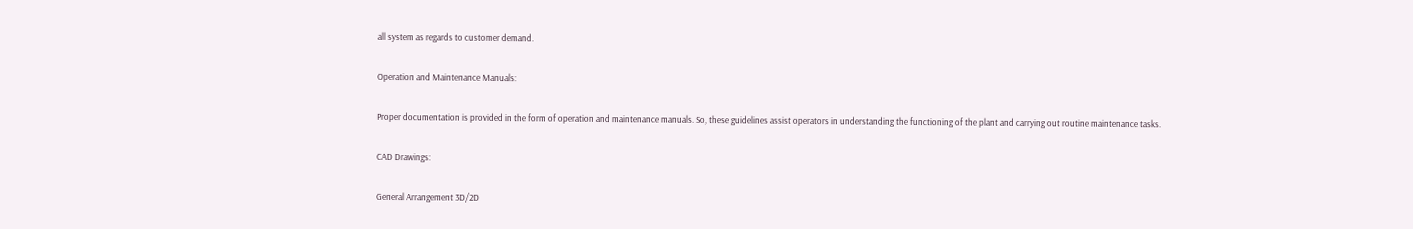all system as regards to customer demand.

Operation and Maintenance Manuals:

Proper documentation is provided in the form of operation and maintenance manuals. So, these guidelines assist operators in understanding the functioning of the plant and carrying out routine maintenance tasks.

CAD Drawings:

General Arrangement 3D/2D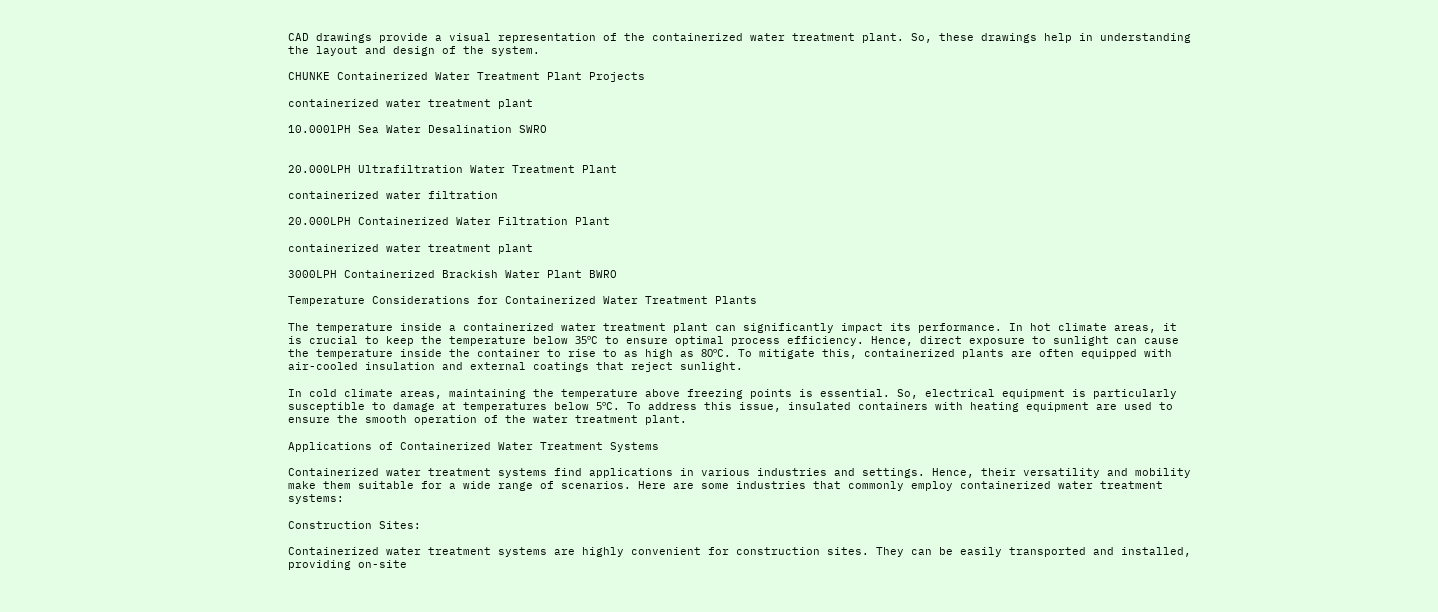CAD drawings provide a visual representation of the containerized water treatment plant. So, these drawings help in understanding the layout and design of the system.

CHUNKE Containerized Water Treatment Plant Projects

containerized water treatment plant

10.000lPH Sea Water Desalination SWRO


20.000LPH Ultrafiltration Water Treatment Plant

containerized water filtration

20.000LPH Containerized Water Filtration Plant

containerized water treatment plant

3000LPH Containerized Brackish Water Plant BWRO

Temperature Considerations for Containerized Water Treatment Plants

The temperature inside a containerized water treatment plant can significantly impact its performance. In hot climate areas, it is crucial to keep the temperature below 35ºC to ensure optimal process efficiency. Hence, direct exposure to sunlight can cause the temperature inside the container to rise to as high as 80ºC. To mitigate this, containerized plants are often equipped with air-cooled insulation and external coatings that reject sunlight.

In cold climate areas, maintaining the temperature above freezing points is essential. So, electrical equipment is particularly susceptible to damage at temperatures below 5ºC. To address this issue, insulated containers with heating equipment are used to ensure the smooth operation of the water treatment plant.

Applications of Containerized Water Treatment Systems

Containerized water treatment systems find applications in various industries and settings. Hence, their versatility and mobility make them suitable for a wide range of scenarios. Here are some industries that commonly employ containerized water treatment systems:

Construction Sites:

Containerized water treatment systems are highly convenient for construction sites. They can be easily transported and installed, providing on-site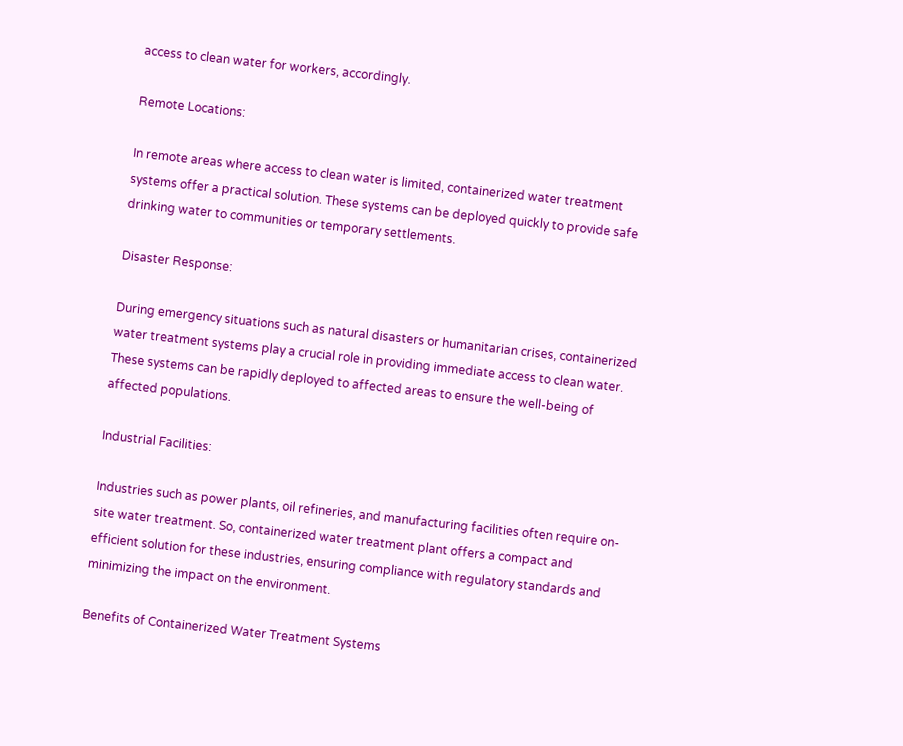access to clean water for workers, accordingly.

Remote Locations:

In remote areas where access to clean water is limited, containerized water treatment systems offer a practical solution. These systems can be deployed quickly to provide safe drinking water to communities or temporary settlements.

Disaster Response:

During emergency situations such as natural disasters or humanitarian crises, containerized water treatment systems play a crucial role in providing immediate access to clean water. These systems can be rapidly deployed to affected areas to ensure the well-being of affected populations.

Industrial Facilities:

Industries such as power plants, oil refineries, and manufacturing facilities often require on-site water treatment. So, containerized water treatment plant offers a compact and efficient solution for these industries, ensuring compliance with regulatory standards and minimizing the impact on the environment.

Benefits of Containerized Water Treatment Systems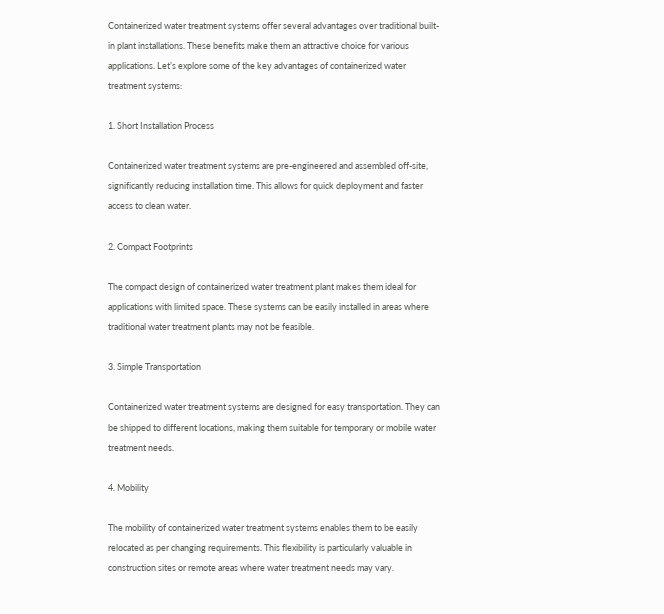Containerized water treatment systems offer several advantages over traditional built-in plant installations. These benefits make them an attractive choice for various applications. Let’s explore some of the key advantages of containerized water treatment systems:

1. Short Installation Process

Containerized water treatment systems are pre-engineered and assembled off-site, significantly reducing installation time. This allows for quick deployment and faster access to clean water.

2. Compact Footprints

The compact design of containerized water treatment plant makes them ideal for applications with limited space. These systems can be easily installed in areas where traditional water treatment plants may not be feasible.

3. Simple Transportation

Containerized water treatment systems are designed for easy transportation. They can be shipped to different locations, making them suitable for temporary or mobile water treatment needs.

4. Mobility

The mobility of containerized water treatment systems enables them to be easily relocated as per changing requirements. This flexibility is particularly valuable in construction sites or remote areas where water treatment needs may vary.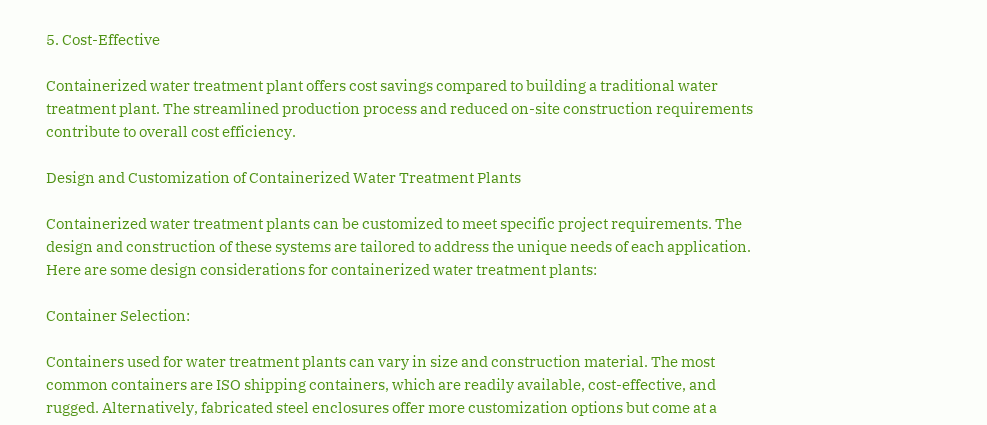5. Cost-Effective

Containerized water treatment plant offers cost savings compared to building a traditional water treatment plant. The streamlined production process and reduced on-site construction requirements contribute to overall cost efficiency.

Design and Customization of Containerized Water Treatment Plants

Containerized water treatment plants can be customized to meet specific project requirements. The design and construction of these systems are tailored to address the unique needs of each application. Here are some design considerations for containerized water treatment plants:

Container Selection:

Containers used for water treatment plants can vary in size and construction material. The most common containers are ISO shipping containers, which are readily available, cost-effective, and rugged. Alternatively, fabricated steel enclosures offer more customization options but come at a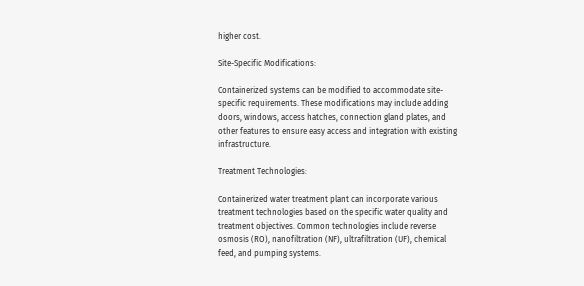higher cost.

Site-Specific Modifications:

Containerized systems can be modified to accommodate site-specific requirements. These modifications may include adding doors, windows, access hatches, connection gland plates, and other features to ensure easy access and integration with existing infrastructure.

Treatment Technologies:

Containerized water treatment plant can incorporate various treatment technologies based on the specific water quality and treatment objectives. Common technologies include reverse osmosis (RO), nanofiltration (NF), ultrafiltration (UF), chemical feed, and pumping systems.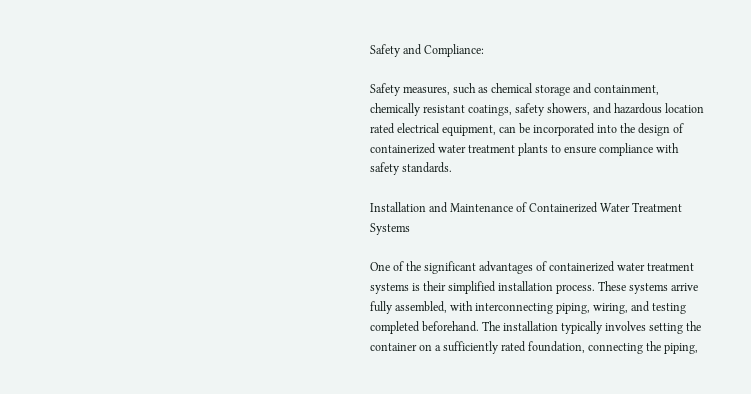Safety and Compliance:

Safety measures, such as chemical storage and containment, chemically resistant coatings, safety showers, and hazardous location rated electrical equipment, can be incorporated into the design of containerized water treatment plants to ensure compliance with safety standards.

Installation and Maintenance of Containerized Water Treatment Systems

One of the significant advantages of containerized water treatment systems is their simplified installation process. These systems arrive fully assembled, with interconnecting piping, wiring, and testing completed beforehand. The installation typically involves setting the container on a sufficiently rated foundation, connecting the piping,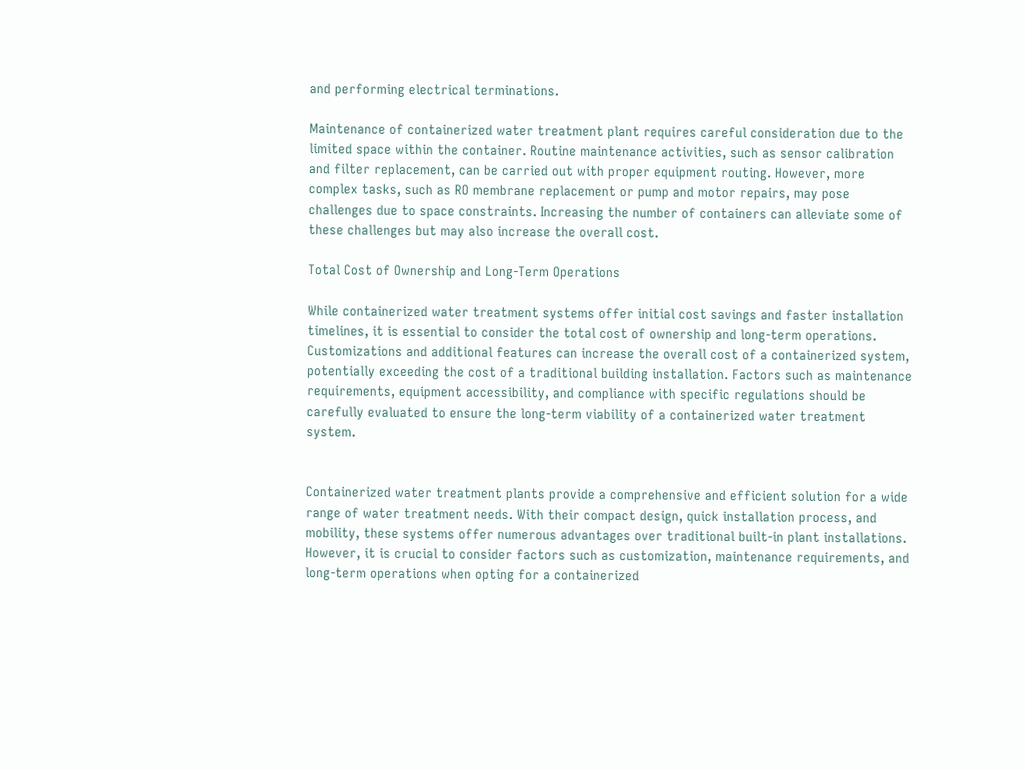and performing electrical terminations.

Maintenance of containerized water treatment plant requires careful consideration due to the limited space within the container. Routine maintenance activities, such as sensor calibration and filter replacement, can be carried out with proper equipment routing. However, more complex tasks, such as RO membrane replacement or pump and motor repairs, may pose challenges due to space constraints. Increasing the number of containers can alleviate some of these challenges but may also increase the overall cost.

Total Cost of Ownership and Long-Term Operations

While containerized water treatment systems offer initial cost savings and faster installation timelines, it is essential to consider the total cost of ownership and long-term operations. Customizations and additional features can increase the overall cost of a containerized system, potentially exceeding the cost of a traditional building installation. Factors such as maintenance requirements, equipment accessibility, and compliance with specific regulations should be carefully evaluated to ensure the long-term viability of a containerized water treatment system.


Containerized water treatment plants provide a comprehensive and efficient solution for a wide range of water treatment needs. With their compact design, quick installation process, and mobility, these systems offer numerous advantages over traditional built-in plant installations. However, it is crucial to consider factors such as customization, maintenance requirements, and long-term operations when opting for a containerized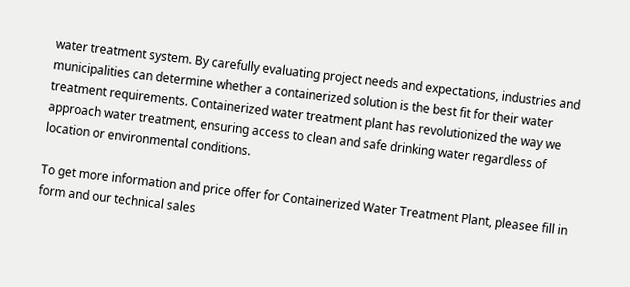water treatment system. By carefully evaluating project needs and expectations, industries and municipalities can determine whether a containerized solution is the best fit for their water treatment requirements. Containerized water treatment plant has revolutionized the way we approach water treatment, ensuring access to clean and safe drinking water regardless of location or environmental conditions.

To get more information and price offer for Containerized Water Treatment Plant, pleasee fill in form and our technical sales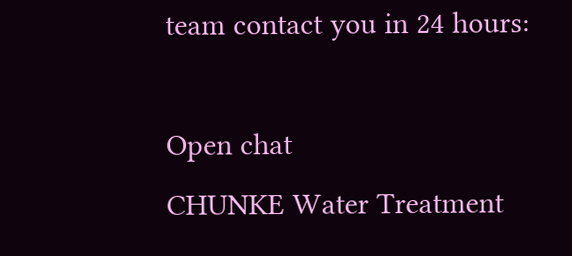team contact you in 24 hours:

Open chat
CHUNKE Water Treatment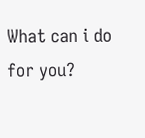What can i do for you?